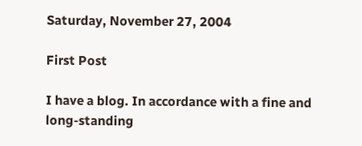Saturday, November 27, 2004

First Post

I have a blog. In accordance with a fine and long-standing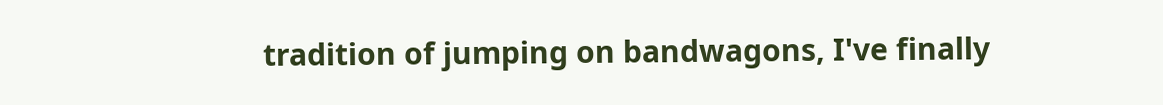tradition of jumping on bandwagons, I've finally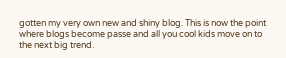gotten my very own new and shiny blog. This is now the point where blogs become passe and all you cool kids move on to the next big trend.